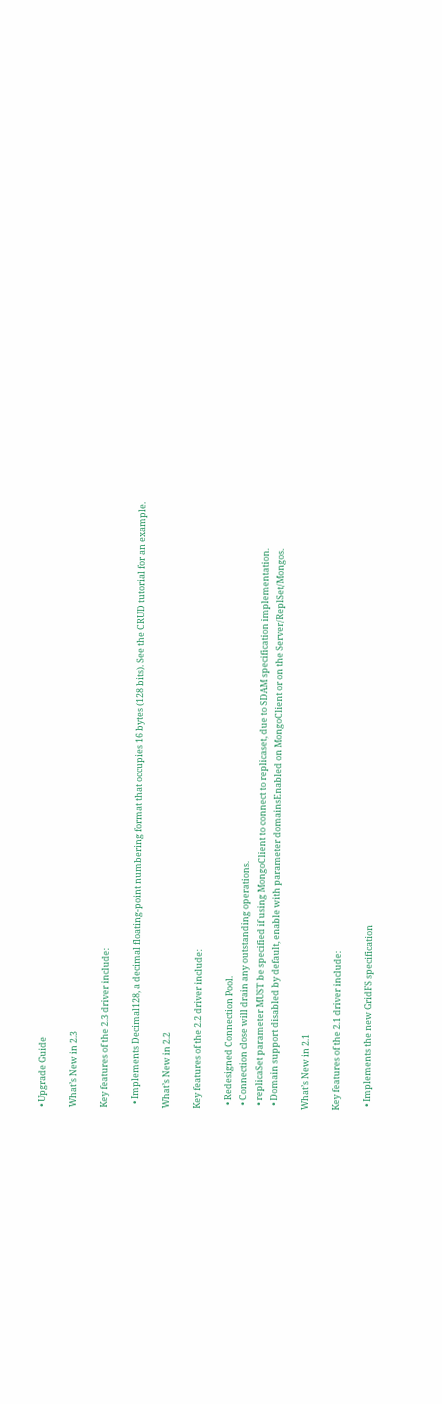• Upgrade Guide

What’s New in 2.3

Key features of the 2.3 driver include:

  • Implements Decimal128, a decimal floating-point numbering format that occupies 16 bytes (128 bits). See the CRUD tutorial for an example.

What’s New in 2.2

Key features of the 2.2 driver include:

  • Redesigned Connection Pool.
  • Connection close will drain any outstanding operations.
  • replicaSet parameter MUST be specified if using MongoClient to connect to replicaset, due to SDAM specification implementation.
  • Domain support disabled by default, enable with parameter domainsEnabled on MongoClient or on the Server/ReplSet/Mongos.

What’s New in 2.1

Key features of the 2.1 driver include:

  • Implements the new GridFS specification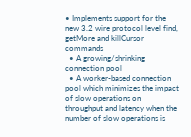• Implements support for the new 3.2 wire protocol level find, getMore and killCursor commands
  • A growing/shrinking connection pool
  • A worker-based connection pool which minimizes the impact of slow operations on throughput and latency when the number of slow operations is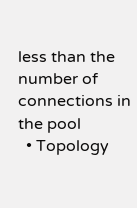less than the number of connections in the pool
  • Topology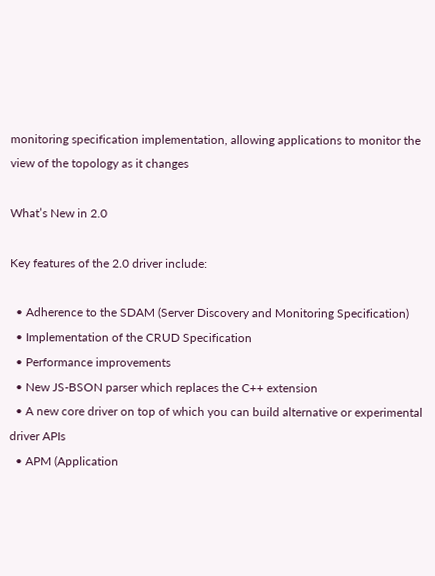monitoring specification implementation, allowing applications to monitor the view of the topology as it changes

What’s New in 2.0

Key features of the 2.0 driver include:

  • Adherence to the SDAM (Server Discovery and Monitoring Specification)
  • Implementation of the CRUD Specification
  • Performance improvements
  • New JS-BSON parser which replaces the C++ extension
  • A new core driver on top of which you can build alternative or experimental driver APIs
  • APM (Application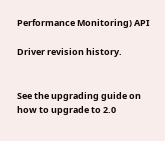Performance Monitoring) API

Driver revision history.


See the upgrading guide on how to upgrade to 2.0